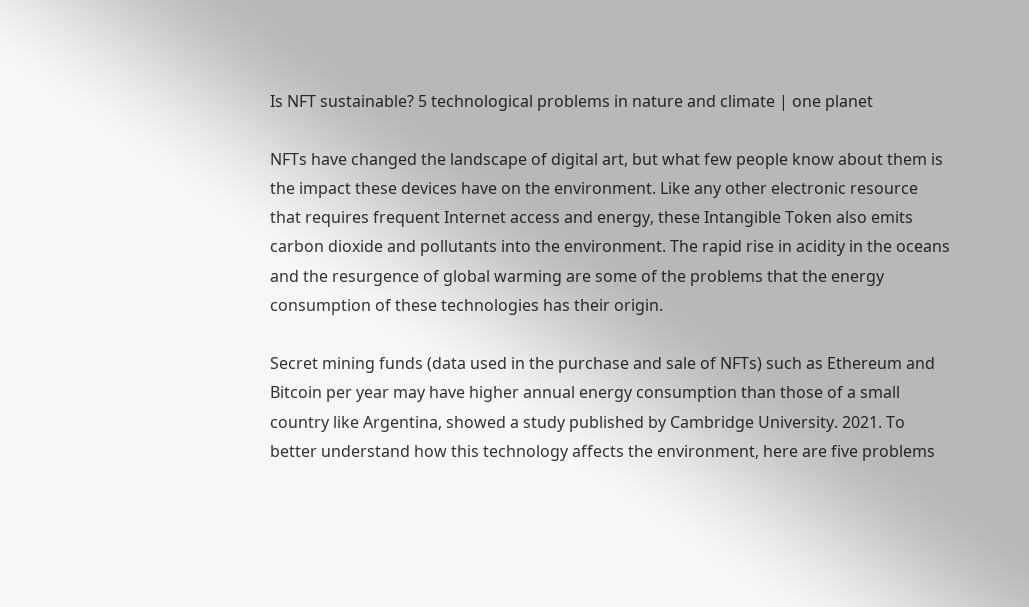Is NFT sustainable? 5 technological problems in nature and climate | one planet

NFTs have changed the landscape of digital art, but what few people know about them is the impact these devices have on the environment. Like any other electronic resource that requires frequent Internet access and energy, these Intangible Token also emits carbon dioxide and pollutants into the environment. The rapid rise in acidity in the oceans and the resurgence of global warming are some of the problems that the energy consumption of these technologies has their origin.

Secret mining funds (data used in the purchase and sale of NFTs) such as Ethereum and Bitcoin per year may have higher annual energy consumption than those of a small country like Argentina, showed a study published by Cambridge University. 2021. To better understand how this technology affects the environment, here are five problems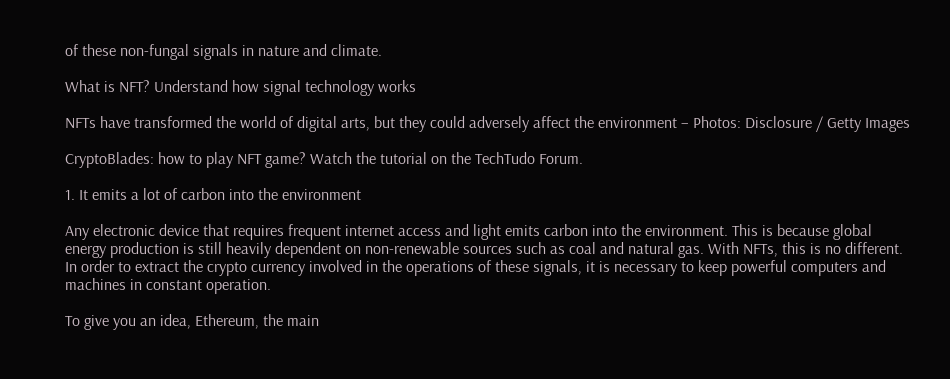of these non-fungal signals in nature and climate.

What is NFT? Understand how signal technology works

NFTs have transformed the world of digital arts, but they could adversely affect the environment – Photos: Disclosure / Getty Images

CryptoBlades: how to play NFT game? Watch the tutorial on the TechTudo Forum.

1. It emits a lot of carbon into the environment

Any electronic device that requires frequent internet access and light emits carbon into the environment. This is because global energy production is still heavily dependent on non-renewable sources such as coal and natural gas. With NFTs, this is no different. In order to extract the crypto currency involved in the operations of these signals, it is necessary to keep powerful computers and machines in constant operation.

To give you an idea, Ethereum, the main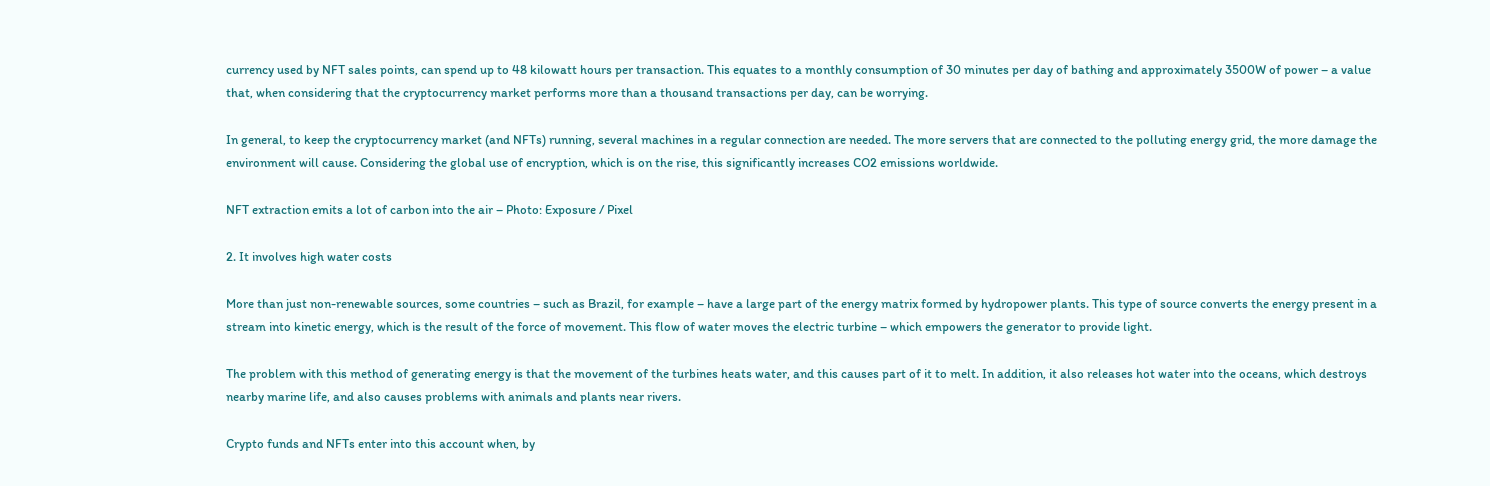currency used by NFT sales points, can spend up to 48 kilowatt hours per transaction. This equates to a monthly consumption of 30 minutes per day of bathing and approximately 3500W of power – a value that, when considering that the cryptocurrency market performs more than a thousand transactions per day, can be worrying.

In general, to keep the cryptocurrency market (and NFTs) running, several machines in a regular connection are needed. The more servers that are connected to the polluting energy grid, the more damage the environment will cause. Considering the global use of encryption, which is on the rise, this significantly increases CO2 emissions worldwide.

NFT extraction emits a lot of carbon into the air – Photo: Exposure / Pixel

2. It involves high water costs

More than just non-renewable sources, some countries – such as Brazil, for example – have a large part of the energy matrix formed by hydropower plants. This type of source converts the energy present in a stream into kinetic energy, which is the result of the force of movement. This flow of water moves the electric turbine – which empowers the generator to provide light.

The problem with this method of generating energy is that the movement of the turbines heats water, and this causes part of it to melt. In addition, it also releases hot water into the oceans, which destroys nearby marine life, and also causes problems with animals and plants near rivers.

Crypto funds and NFTs enter into this account when, by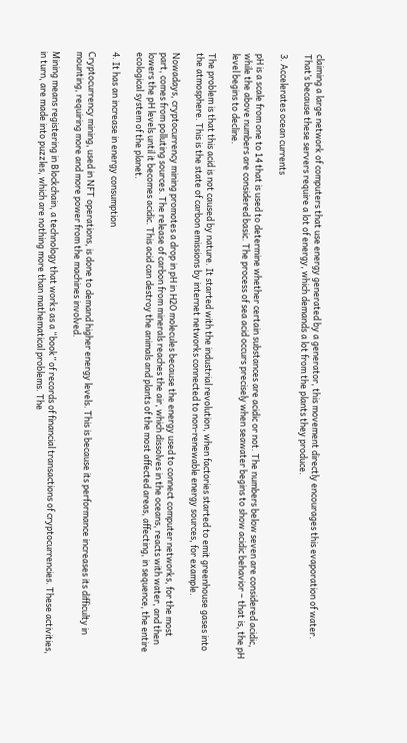claiming a large network of computers that use energy generated by a generator, this movement directly encourages this evaporation of water. That’s because these servers require a lot of energy, which demands a lot from the plants they produce.

3. Accelerates ocean currents

pH is a scale from one to 14 that is used to determine whether certain substances are acidic or not. The numbers below seven are considered acidic, while the above numbers are considered basic. The process of sea acid occurs precisely when seawater begins to show acidic behavior – that is, the pH level begins to decline.

The problem is that this acid is not caused by nature. It started with the industrial revolution, when factories started to emit greenhouse gases into the atmosphere. This is the state of carbon emissions by internet networks connected to non-renewable energy sources, for example.

Nowadays, cryptocurrency mining promotes a drop in pH in H2O molecules because the energy used to connect computer networks, for the most part, comes from polluting sources. The release of carbon from minerals reaches the air, which dissolves in the oceans, reacts with water, and then lowers the pH levels until it becomes acidic. This acid can destroy the animals and plants of the most affected areas, affecting, in sequence, the entire ecological system of the planet.

4. It has an increase in energy consumption

Cryptocurrency mining, used in NFT operations, is done to demand higher energy levels. This is because its performance increases its difficulty in mounting, requiring more and more power from the machines involved.

Mining means registering in Blockchain, a technology that works as a “book” of records of financial transactions of cryptocurrencies. These activities, in turn, are made into puzzles, which are nothing more than mathematical problems. The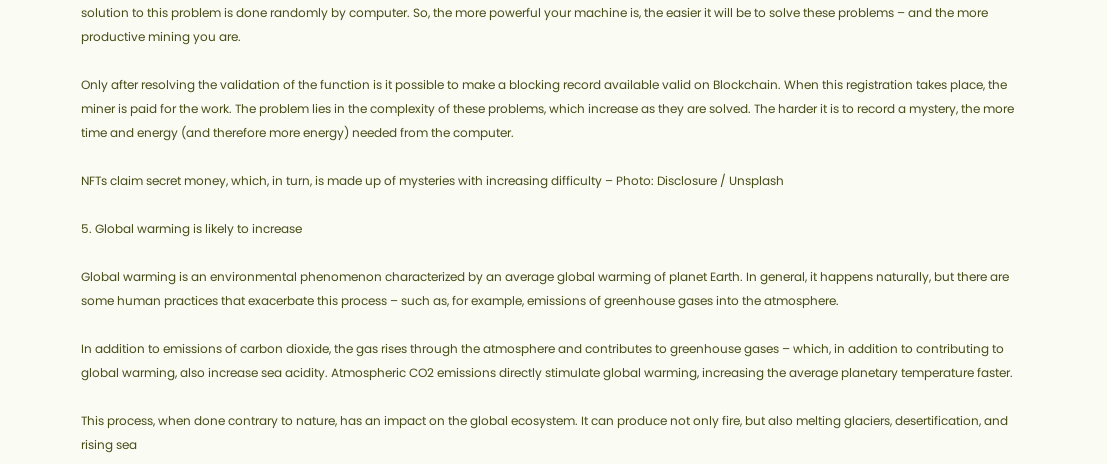solution to this problem is done randomly by computer. So, the more powerful your machine is, the easier it will be to solve these problems – and the more productive mining you are.

Only after resolving the validation of the function is it possible to make a blocking record available valid on Blockchain. When this registration takes place, the miner is paid for the work. The problem lies in the complexity of these problems, which increase as they are solved. The harder it is to record a mystery, the more time and energy (and therefore more energy) needed from the computer.

NFTs claim secret money, which, in turn, is made up of mysteries with increasing difficulty – Photo: Disclosure / Unsplash

5. Global warming is likely to increase

Global warming is an environmental phenomenon characterized by an average global warming of planet Earth. In general, it happens naturally, but there are some human practices that exacerbate this process – such as, for example, emissions of greenhouse gases into the atmosphere.

In addition to emissions of carbon dioxide, the gas rises through the atmosphere and contributes to greenhouse gases – which, in addition to contributing to global warming, also increase sea acidity. Atmospheric CO2 emissions directly stimulate global warming, increasing the average planetary temperature faster.

This process, when done contrary to nature, has an impact on the global ecosystem. It can produce not only fire, but also melting glaciers, desertification, and rising sea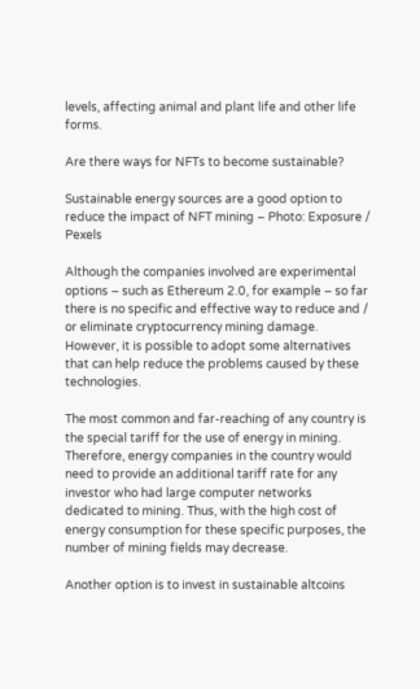levels, affecting animal and plant life and other life forms.

Are there ways for NFTs to become sustainable?

Sustainable energy sources are a good option to reduce the impact of NFT mining – Photo: Exposure / Pexels

Although the companies involved are experimental options – such as Ethereum 2.0, for example – so far there is no specific and effective way to reduce and / or eliminate cryptocurrency mining damage. However, it is possible to adopt some alternatives that can help reduce the problems caused by these technologies.

The most common and far-reaching of any country is the special tariff for the use of energy in mining. Therefore, energy companies in the country would need to provide an additional tariff rate for any investor who had large computer networks dedicated to mining. Thus, with the high cost of energy consumption for these specific purposes, the number of mining fields may decrease.

Another option is to invest in sustainable altcoins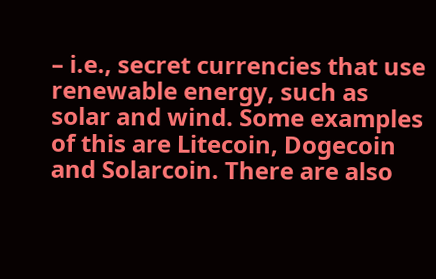– i.e., secret currencies that use renewable energy, such as solar and wind. Some examples of this are Litecoin, Dogecoin and Solarcoin. There are also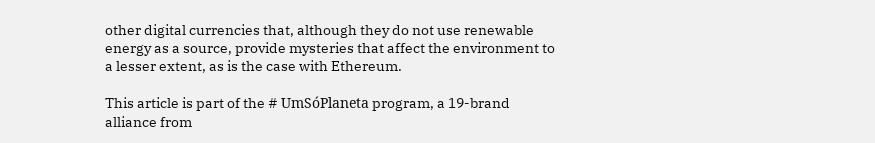other digital currencies that, although they do not use renewable energy as a source, provide mysteries that affect the environment to a lesser extent, as is the case with Ethereum.

This article is part of the # UmSóPlaneta program, a 19-brand alliance from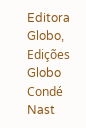Editora Globo, Edições Globo Condé Nast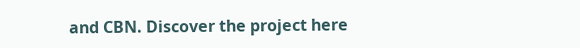and CBN. Discover the project here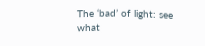The ‘bad’ of light: see what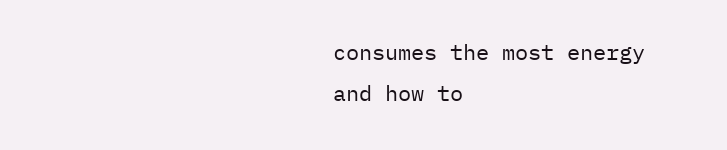consumes the most energy and how to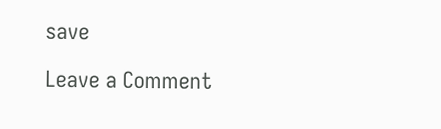save

Leave a Comment